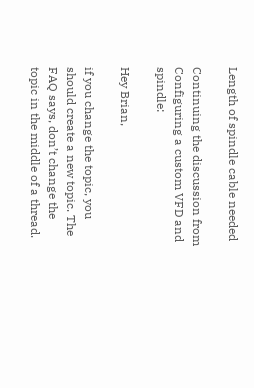Length of spindle cable needed

Continuing the discussion from Configuring a custom VFD and spindle:

Hey Brian,

if you change the topic, you should create a new topic. The FAQ says, don’t change the topic in the middle of a thread.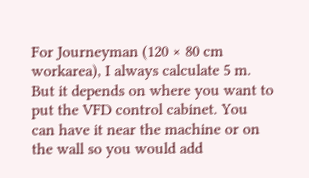For Journeyman (120 × 80 cm workarea), I always calculate 5 m. But it depends on where you want to put the VFD control cabinet. You can have it near the machine or on the wall so you would add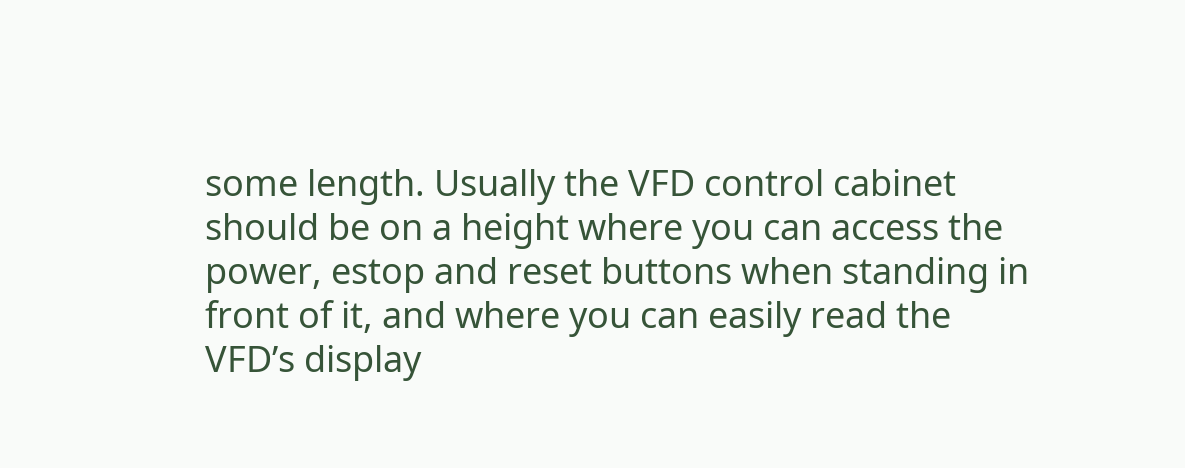some length. Usually the VFD control cabinet should be on a height where you can access the power, estop and reset buttons when standing in front of it, and where you can easily read the VFD’s display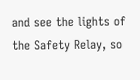and see the lights of the Safety Relay, so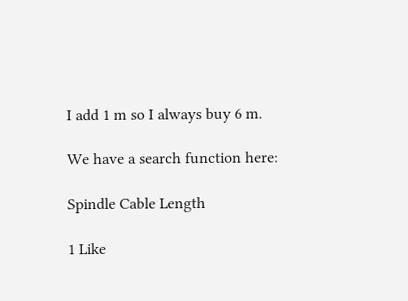I add 1 m so I always buy 6 m.

We have a search function here:

Spindle Cable Length

1 Like